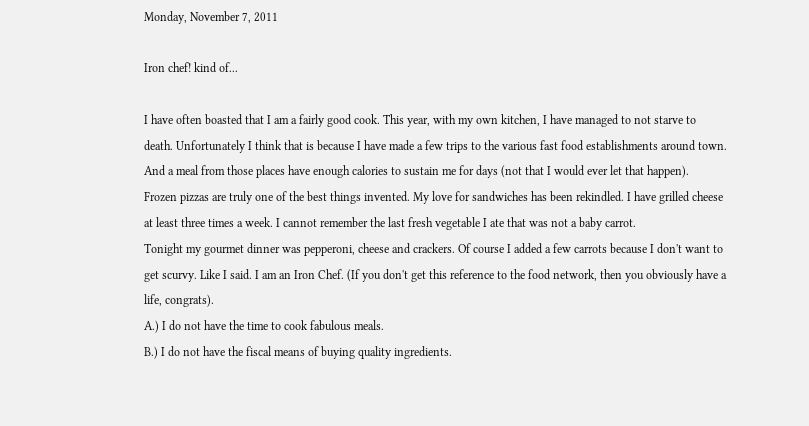Monday, November 7, 2011

Iron chef! kind of...

I have often boasted that I am a fairly good cook. This year, with my own kitchen, I have managed to not starve to death. Unfortunately I think that is because I have made a few trips to the various fast food establishments around town. And a meal from those places have enough calories to sustain me for days (not that I would ever let that happen).
Frozen pizzas are truly one of the best things invented. My love for sandwiches has been rekindled. I have grilled cheese at least three times a week. I cannot remember the last fresh vegetable I ate that was not a baby carrot.
Tonight my gourmet dinner was pepperoni, cheese and crackers. Of course I added a few carrots because I don't want to get scurvy. Like I said. I am an Iron Chef. (If you don't get this reference to the food network, then you obviously have a life, congrats).
A.) I do not have the time to cook fabulous meals.
B.) I do not have the fiscal means of buying quality ingredients.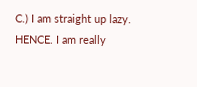C.) I am straight up lazy.
HENCE. I am really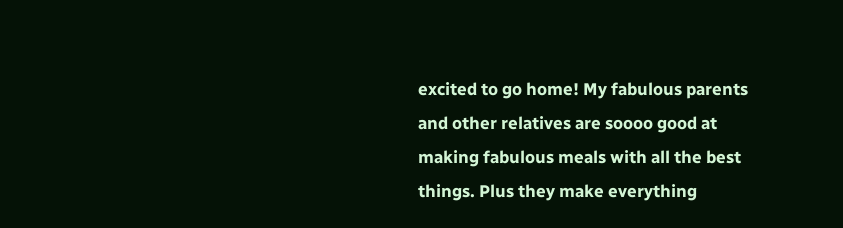excited to go home! My fabulous parents and other relatives are soooo good at making fabulous meals with all the best things. Plus they make everything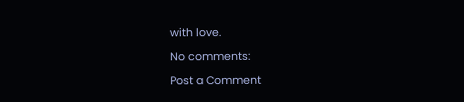with love.

No comments:

Post a Comment